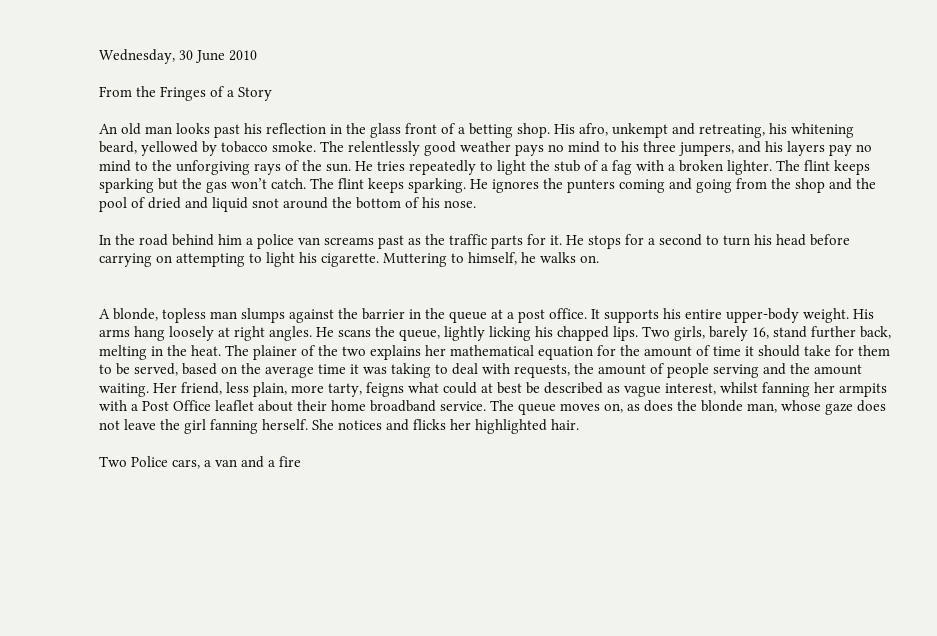Wednesday, 30 June 2010

From the Fringes of a Story

An old man looks past his reflection in the glass front of a betting shop. His afro, unkempt and retreating, his whitening beard, yellowed by tobacco smoke. The relentlessly good weather pays no mind to his three jumpers, and his layers pay no mind to the unforgiving rays of the sun. He tries repeatedly to light the stub of a fag with a broken lighter. The flint keeps sparking but the gas won’t catch. The flint keeps sparking. He ignores the punters coming and going from the shop and the pool of dried and liquid snot around the bottom of his nose.

In the road behind him a police van screams past as the traffic parts for it. He stops for a second to turn his head before carrying on attempting to light his cigarette. Muttering to himself, he walks on.


A blonde, topless man slumps against the barrier in the queue at a post office. It supports his entire upper-body weight. His arms hang loosely at right angles. He scans the queue, lightly licking his chapped lips. Two girls, barely 16, stand further back, melting in the heat. The plainer of the two explains her mathematical equation for the amount of time it should take for them to be served, based on the average time it was taking to deal with requests, the amount of people serving and the amount waiting. Her friend, less plain, more tarty, feigns what could at best be described as vague interest, whilst fanning her armpits with a Post Office leaflet about their home broadband service. The queue moves on, as does the blonde man, whose gaze does not leave the girl fanning herself. She notices and flicks her highlighted hair.

Two Police cars, a van and a fire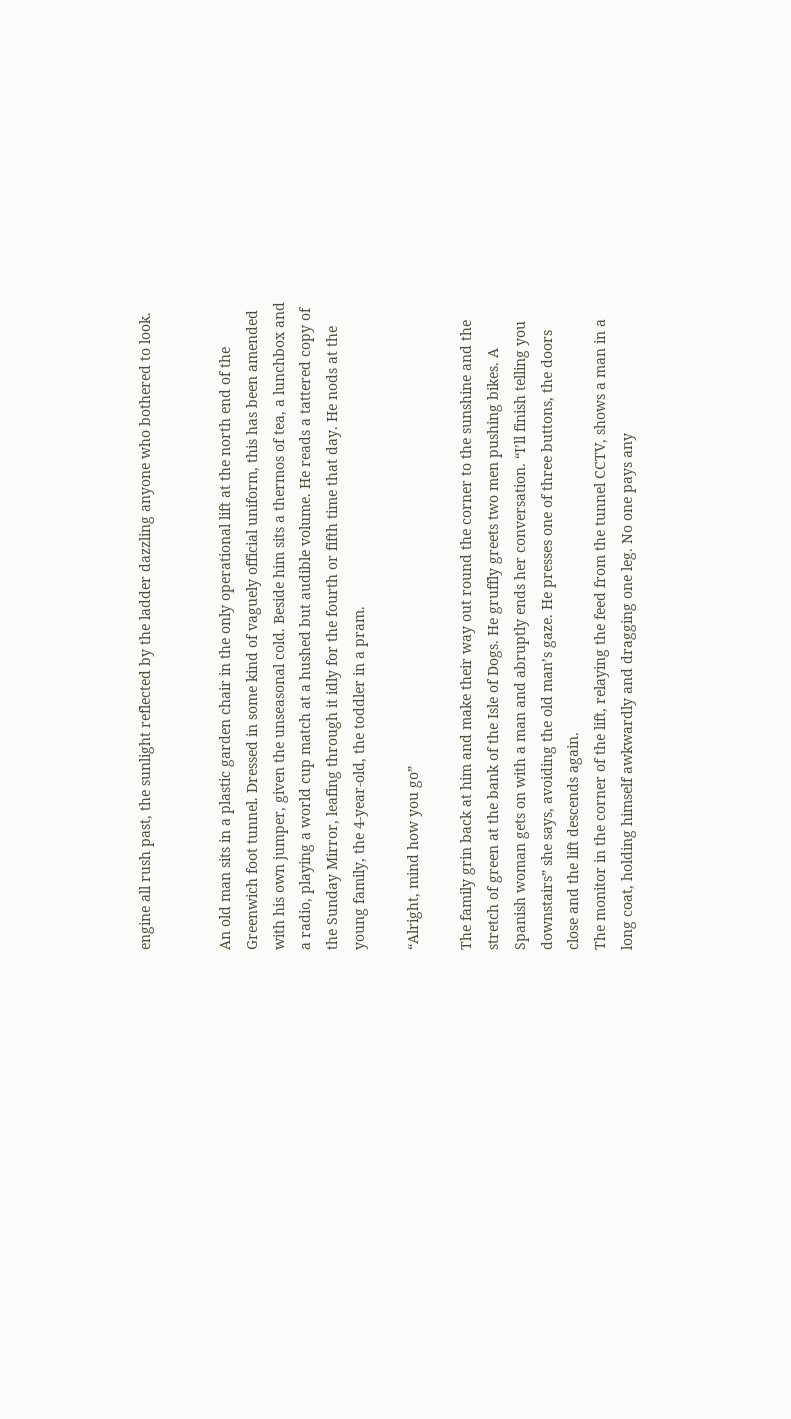engine all rush past, the sunlight reflected by the ladder dazzling anyone who bothered to look.


An old man sits in a plastic garden chair in the only operational lift at the north end of the Greenwich foot tunnel. Dressed in some kind of vaguely official uniform, this has been amended with his own jumper, given the unseasonal cold. Beside him sits a thermos of tea, a lunchbox and a radio, playing a world cup match at a hushed but audible volume. He reads a tattered copy of the Sunday Mirror, leafing through it idly for the fourth or fifth time that day. He nods at the young family, the 4-year-old, the toddler in a pram.

“Alright, mind how you go”

The family grin back at him and make their way out round the corner to the sunshine and the stretch of green at the bank of the Isle of Dogs. He gruffly greets two men pushing bikes. A Spanish woman gets on with a man and abruptly ends her conversation. “I’ll finish telling you downstairs” she says, avoiding the old man’s gaze. He presses one of three buttons, the doors close and the lift descends again.
The monitor in the corner of the lift, relaying the feed from the tunnel CCTV, shows a man in a long coat, holding himself awkwardly and dragging one leg. No one pays any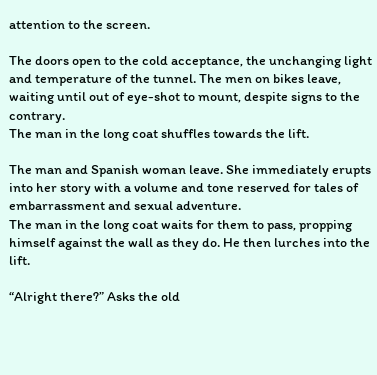attention to the screen.

The doors open to the cold acceptance, the unchanging light and temperature of the tunnel. The men on bikes leave, waiting until out of eye-shot to mount, despite signs to the contrary.
The man in the long coat shuffles towards the lift.

The man and Spanish woman leave. She immediately erupts into her story with a volume and tone reserved for tales of embarrassment and sexual adventure.
The man in the long coat waits for them to pass, propping himself against the wall as they do. He then lurches into the lift.

“Alright there?” Asks the old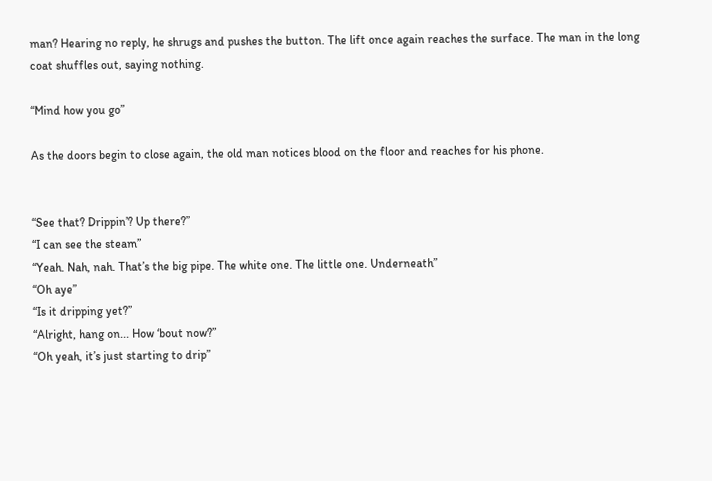man? Hearing no reply, he shrugs and pushes the button. The lift once again reaches the surface. The man in the long coat shuffles out, saying nothing.

“Mind how you go”

As the doors begin to close again, the old man notices blood on the floor and reaches for his phone.


“See that? Drippin’? Up there?”
“I can see the steam”
“Yeah. Nah, nah. That’s the big pipe. The white one. The little one. Underneath”
“Oh aye”
“Is it dripping yet?”
“Alright, hang on... How ‘bout now?”
“Oh yeah, it’s just starting to drip”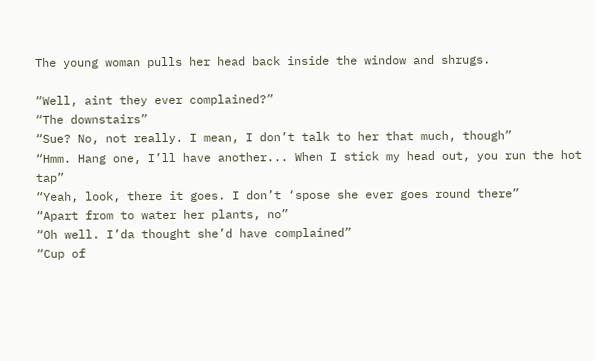The young woman pulls her head back inside the window and shrugs.

“Well, aint they ever complained?”
“The downstairs”
“Sue? No, not really. I mean, I don’t talk to her that much, though”
“Hmm. Hang one, I’ll have another... When I stick my head out, you run the hot tap”
“Yeah, look, there it goes. I don’t ‘spose she ever goes round there”
“Apart from to water her plants, no”
“Oh well. I’da thought she’d have complained”
“Cup of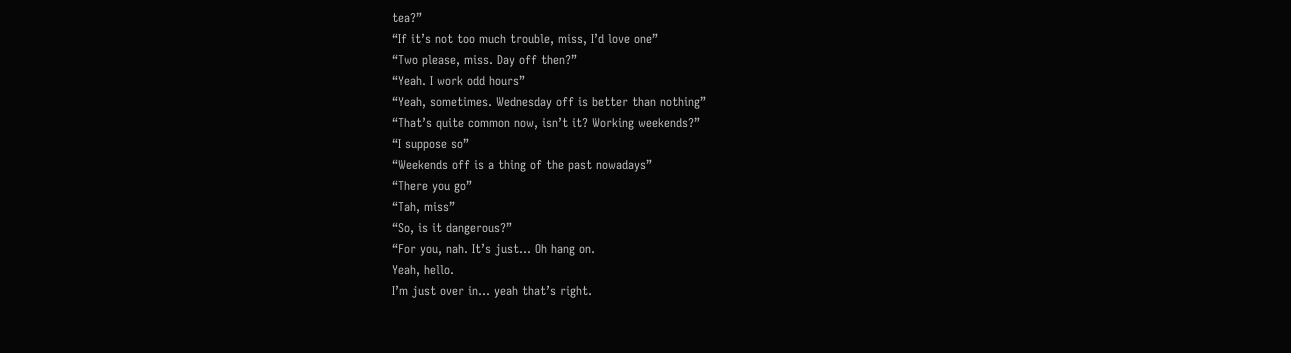tea?”
“If it’s not too much trouble, miss, I’d love one”
“Two please, miss. Day off then?”
“Yeah. I work odd hours”
“Yeah, sometimes. Wednesday off is better than nothing”
“That’s quite common now, isn’t it? Working weekends?”
“I suppose so”
“Weekends off is a thing of the past nowadays”
“There you go”
“Tah, miss”
“So, is it dangerous?”
“For you, nah. It’s just... Oh hang on.
Yeah, hello.
I’m just over in... yeah that’s right.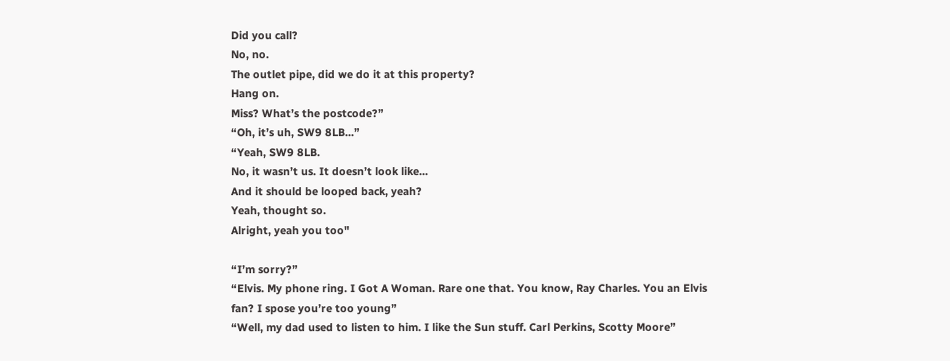Did you call?
No, no.
The outlet pipe, did we do it at this property?
Hang on.
Miss? What’s the postcode?”
“Oh, it’s uh, SW9 8LB...”
“Yeah, SW9 8LB.
No, it wasn’t us. It doesn’t look like...
And it should be looped back, yeah?
Yeah, thought so.
Alright, yeah you too"

“I’m sorry?”
“Elvis. My phone ring. I Got A Woman. Rare one that. You know, Ray Charles. You an Elvis fan? I spose you’re too young”
“Well, my dad used to listen to him. I like the Sun stuff. Carl Perkins, Scotty Moore”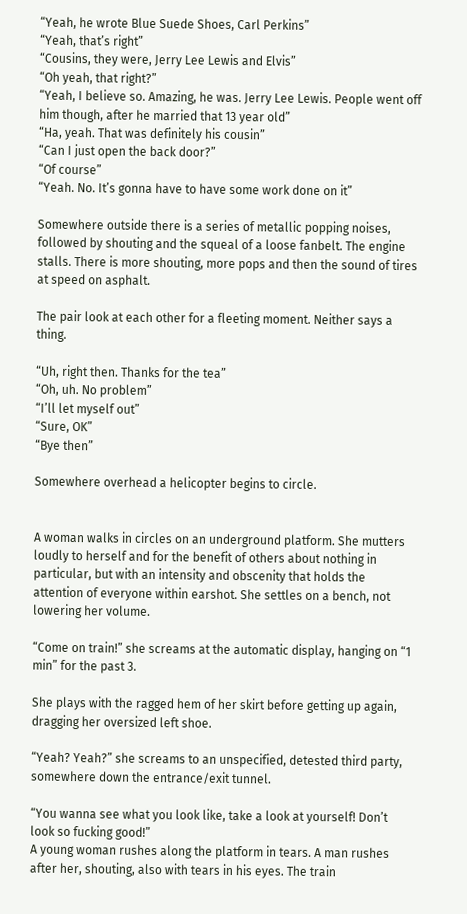“Yeah, he wrote Blue Suede Shoes, Carl Perkins”
“Yeah, that’s right”
“Cousins, they were, Jerry Lee Lewis and Elvis”
“Oh yeah, that right?”
“Yeah, I believe so. Amazing, he was. Jerry Lee Lewis. People went off him though, after he married that 13 year old”
“Ha, yeah. That was definitely his cousin”
“Can I just open the back door?”
“Of course”
“Yeah. No. It’s gonna have to have some work done on it”

Somewhere outside there is a series of metallic popping noises, followed by shouting and the squeal of a loose fanbelt. The engine stalls. There is more shouting, more pops and then the sound of tires at speed on asphalt.

The pair look at each other for a fleeting moment. Neither says a thing.

“Uh, right then. Thanks for the tea”
“Oh, uh. No problem”
“I’ll let myself out”
“Sure, OK”
“Bye then”

Somewhere overhead a helicopter begins to circle.


A woman walks in circles on an underground platform. She mutters loudly to herself and for the benefit of others about nothing in particular, but with an intensity and obscenity that holds the attention of everyone within earshot. She settles on a bench, not lowering her volume.

“Come on train!” she screams at the automatic display, hanging on “1 min” for the past 3.

She plays with the ragged hem of her skirt before getting up again, dragging her oversized left shoe.

“Yeah? Yeah?” she screams to an unspecified, detested third party, somewhere down the entrance/exit tunnel.

“You wanna see what you look like, take a look at yourself! Don’t look so fucking good!”
A young woman rushes along the platform in tears. A man rushes after her, shouting, also with tears in his eyes. The train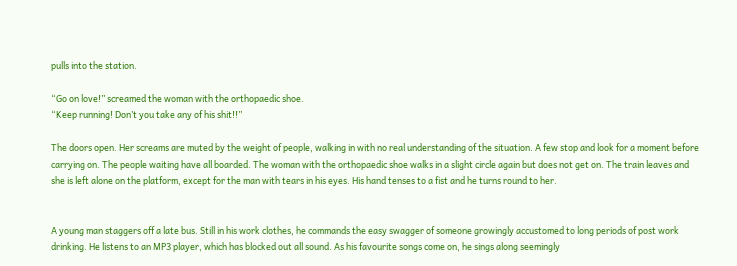pulls into the station.

“Go on love!” screamed the woman with the orthopaedic shoe.
“Keep running! Don’t you take any of his shit!!”

The doors open. Her screams are muted by the weight of people, walking in with no real understanding of the situation. A few stop and look for a moment before carrying on. The people waiting have all boarded. The woman with the orthopaedic shoe walks in a slight circle again but does not get on. The train leaves and she is left alone on the platform, except for the man with tears in his eyes. His hand tenses to a fist and he turns round to her.


A young man staggers off a late bus. Still in his work clothes, he commands the easy swagger of someone growingly accustomed to long periods of post work drinking. He listens to an MP3 player, which has blocked out all sound. As his favourite songs come on, he sings along seemingly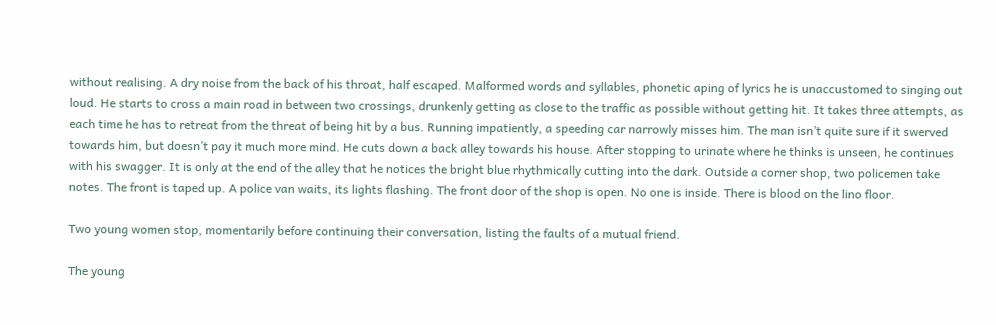without realising. A dry noise from the back of his throat, half escaped. Malformed words and syllables, phonetic aping of lyrics he is unaccustomed to singing out loud. He starts to cross a main road in between two crossings, drunkenly getting as close to the traffic as possible without getting hit. It takes three attempts, as each time he has to retreat from the threat of being hit by a bus. Running impatiently, a speeding car narrowly misses him. The man isn’t quite sure if it swerved towards him, but doesn’t pay it much more mind. He cuts down a back alley towards his house. After stopping to urinate where he thinks is unseen, he continues with his swagger. It is only at the end of the alley that he notices the bright blue rhythmically cutting into the dark. Outside a corner shop, two policemen take notes. The front is taped up. A police van waits, its lights flashing. The front door of the shop is open. No one is inside. There is blood on the lino floor.

Two young women stop, momentarily before continuing their conversation, listing the faults of a mutual friend.

The young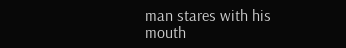man stares with his mouth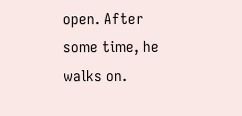open. After some time, he walks on.